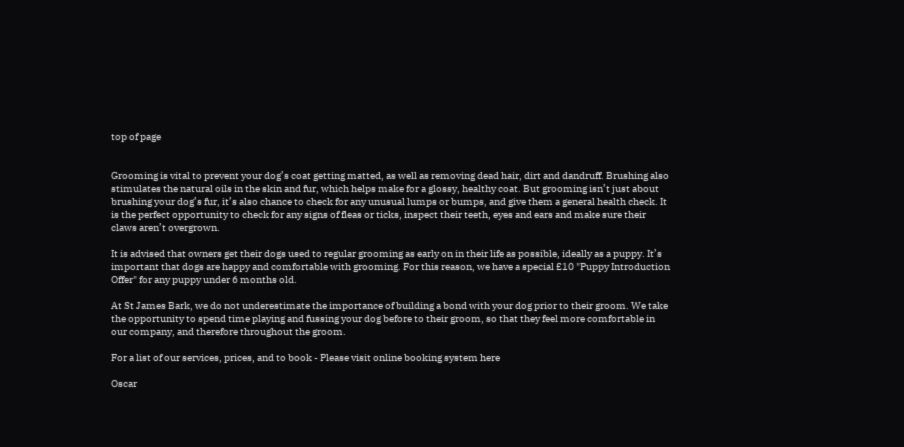top of page


Grooming is vital to prevent your dog’s coat getting matted, as well as removing dead hair, dirt and dandruff. Brushing also stimulates the natural oils in the skin and fur, which helps make for a glossy, healthy coat. But grooming isn’t just about brushing your dog’s fur, it’s also chance to check for any unusual lumps or bumps, and give them a general health check. It is the perfect opportunity to check for any signs of fleas or ticks, inspect their teeth, eyes and ears and make sure their claws aren’t overgrown.

It is advised that owners get their dogs used to regular grooming as early on in their life as possible, ideally as a puppy. It’s important that dogs are happy and comfortable with grooming. For this reason, we have a special £10 "Puppy Introduction Offer" for any puppy under 6 months old.

At St James Bark, we do not underestimate the importance of building a bond with your dog prior to their groom. We take the opportunity to spend time playing and fussing your dog before to their groom, so that they feel more comfortable in our company, and therefore throughout the groom.

For a list of our services, prices, and to book - Please visit online booking system here

Oscar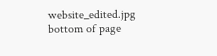website_edited.jpg
bottom of page